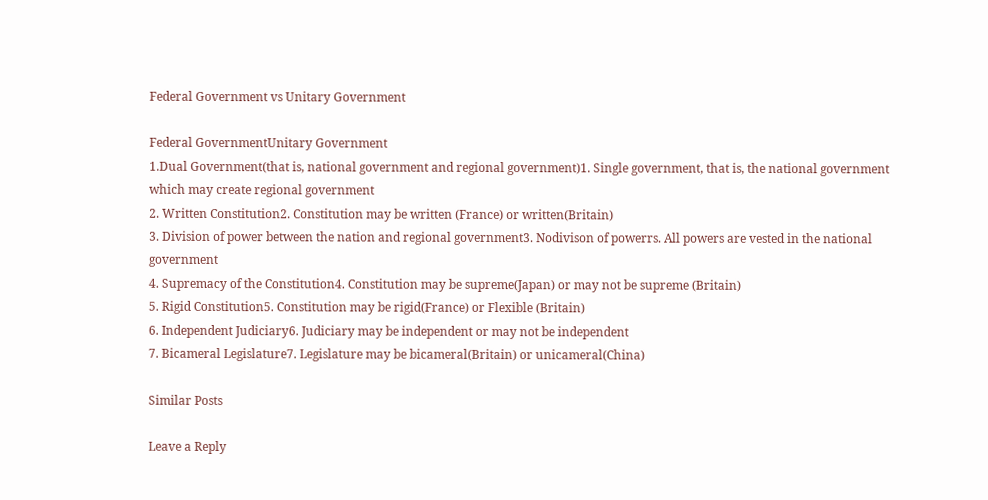Federal Government vs Unitary Government

Federal GovernmentUnitary Government
1.Dual Government(that is, national government and regional government)1. Single government, that is, the national government which may create regional government
2. Written Constitution2. Constitution may be written (France) or written(Britain)
3. Division of power between the nation and regional government3. Nodivison of powerrs. All powers are vested in the national government
4. Supremacy of the Constitution4. Constitution may be supreme(Japan) or may not be supreme (Britain)
5. Rigid Constitution5. Constitution may be rigid(France) or Flexible (Britain)
6. Independent Judiciary6. Judiciary may be independent or may not be independent
7. Bicameral Legislature7. Legislature may be bicameral(Britain) or unicameral(China)

Similar Posts

Leave a Reply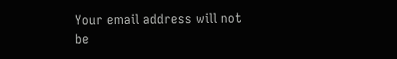Your email address will not be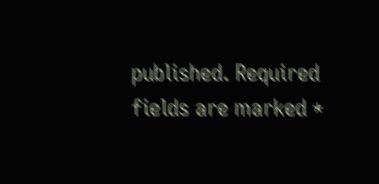published. Required fields are marked *